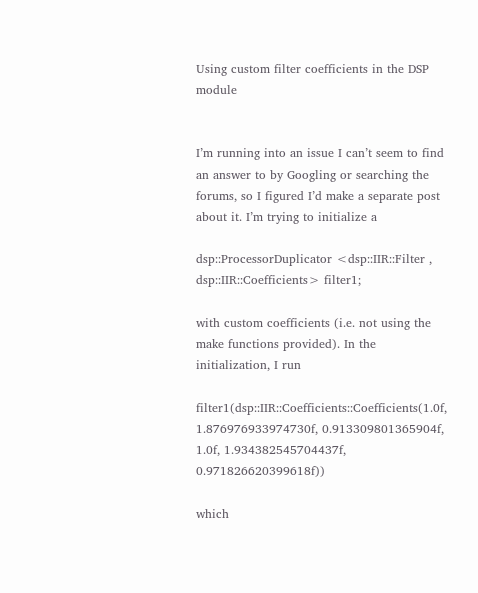Using custom filter coefficients in the DSP module


I’m running into an issue I can’t seem to find an answer to by Googling or searching the forums, so I figured I’d make a separate post about it. I’m trying to initialize a

dsp::ProcessorDuplicator <dsp::IIR::Filter , dsp::IIR::Coefficients> filter1;

with custom coefficients (i.e. not using the make functions provided). In the initialization, I run

filter1(dsp::IIR::Coefficients::Coefficients(1.0f, 1.876976933974730f, 0.913309801365904f, 1.0f, 1.934382545704437f, 0.971826620399618f))

which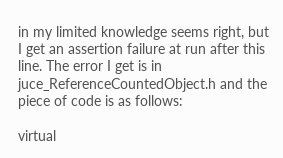in my limited knowledge seems right, but I get an assertion failure at run after this line. The error I get is in juce_ReferenceCountedObject.h and the piece of code is as follows:

virtual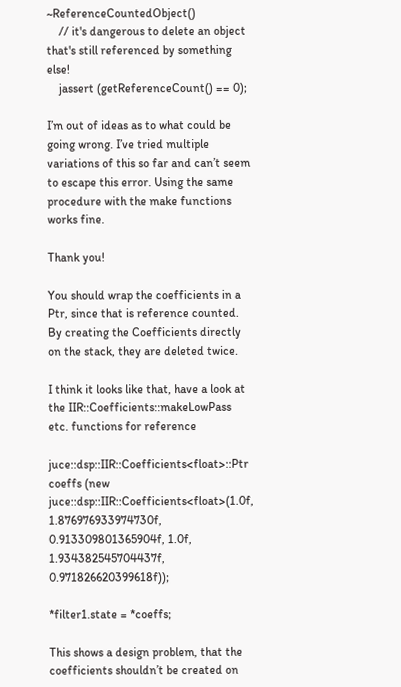~ReferenceCountedObject()
    // it's dangerous to delete an object that's still referenced by something else!
    jassert (getReferenceCount() == 0);

I’m out of ideas as to what could be going wrong. I’ve tried multiple variations of this so far and can’t seem to escape this error. Using the same procedure with the make functions works fine.

Thank you!

You should wrap the coefficients in a Ptr, since that is reference counted.
By creating the Coefficients directly on the stack, they are deleted twice.

I think it looks like that, have a look at the IIR::Coefficients::makeLowPass etc. functions for reference

juce::dsp::IIR::Coefficients<float>::Ptr coeffs (new juce::dsp::IIR::Coefficients<float>(1.0f, 1.876976933974730f, 0.913309801365904f, 1.0f, 1.934382545704437f, 0.971826620399618f));

*filter1.state = *coeffs;

This shows a design problem, that the coefficients shouldn’t be created on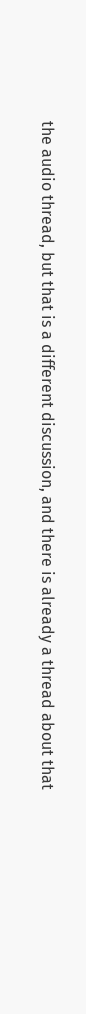the audio thread, but that is a different discussion, and there is already a thread about that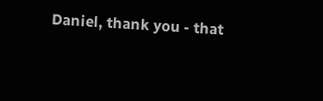Daniel, thank you - that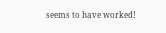seems to have worked!